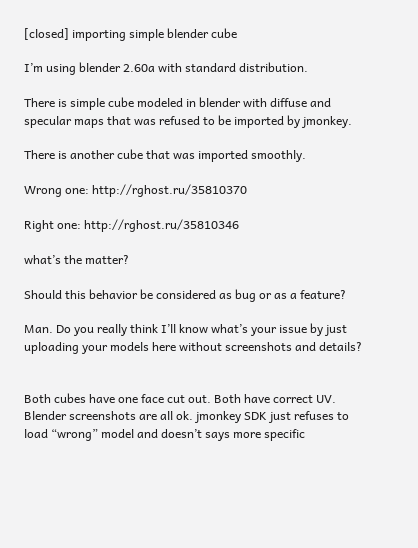[closed] importing simple blender cube

I’m using blender 2.60a with standard distribution.

There is simple cube modeled in blender with diffuse and specular maps that was refused to be imported by jmonkey.

There is another cube that was imported smoothly.

Wrong one: http://rghost.ru/35810370

Right one: http://rghost.ru/35810346

what’s the matter?

Should this behavior be considered as bug or as a feature?

Man. Do you really think I’ll know what’s your issue by just uploading your models here without screenshots and details?


Both cubes have one face cut out. Both have correct UV. Blender screenshots are all ok. jmonkey SDK just refuses to load “wrong” model and doesn’t says more specific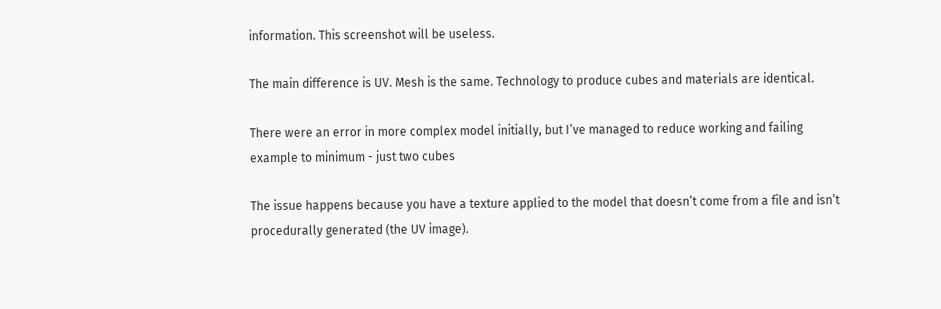information. This screenshot will be useless.

The main difference is UV. Mesh is the same. Technology to produce cubes and materials are identical.

There were an error in more complex model initially, but I’ve managed to reduce working and failing example to minimum - just two cubes

The issue happens because you have a texture applied to the model that doesn’t come from a file and isn’t procedurally generated (the UV image).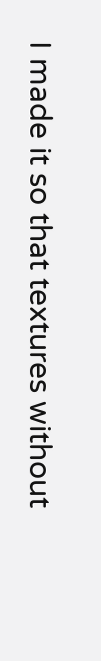I made it so that textures without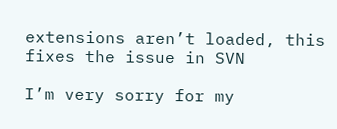extensions aren’t loaded, this fixes the issue in SVN

I’m very sorry for my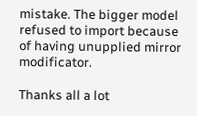mistake. The bigger model refused to import because of having unupplied mirror modificator.

Thanks all a lot